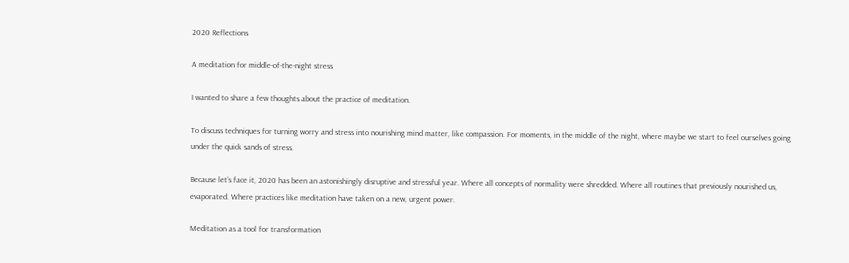2020 Reflections

A meditation for middle-of-the-night stress

I wanted to share a few thoughts about the practice of meditation.

To discuss techniques for turning worry and stress into nourishing mind matter, like compassion. For moments, in the middle of the night, where maybe we start to feel ourselves going under the quick sands of stress.

Because let’s face it, 2020 has been an astonishingly disruptive and stressful year. Where all concepts of normality were shredded. Where all routines that previously nourished us, evaporated. Where practices like meditation have taken on a new, urgent power.

Meditation as a tool for transformation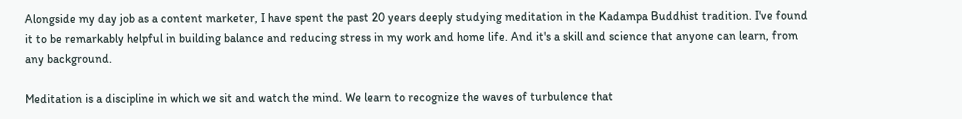Alongside my day job as a content marketer, I have spent the past 20 years deeply studying meditation in the Kadampa Buddhist tradition. I've found it to be remarkably helpful in building balance and reducing stress in my work and home life. And it's a skill and science that anyone can learn, from any background.

Meditation is a discipline in which we sit and watch the mind. We learn to recognize the waves of turbulence that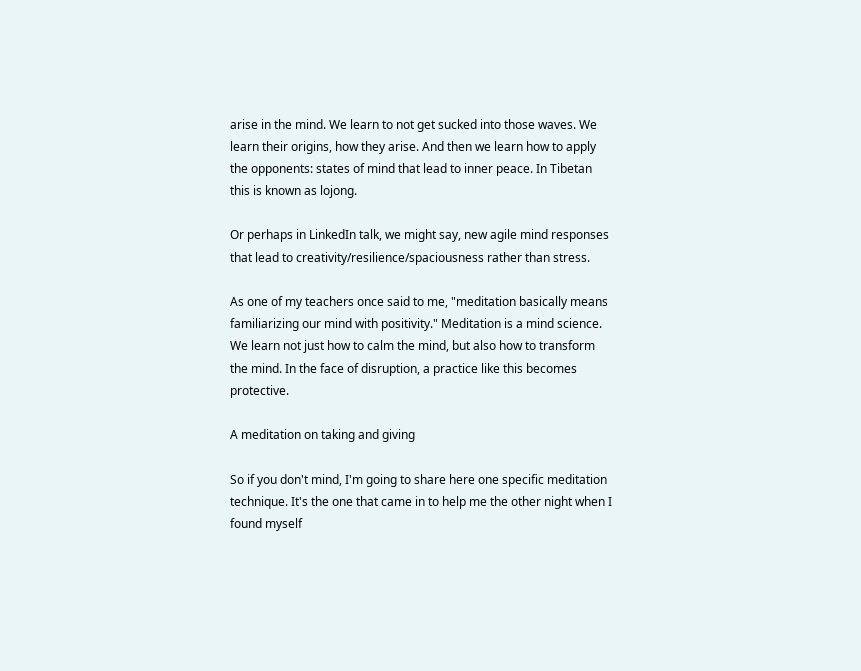arise in the mind. We learn to not get sucked into those waves. We learn their origins, how they arise. And then we learn how to apply the opponents: states of mind that lead to inner peace. In Tibetan this is known as lojong.

Or perhaps in LinkedIn talk, we might say, new agile mind responses that lead to creativity/resilience/spaciousness rather than stress.

As one of my teachers once said to me, "meditation basically means familiarizing our mind with positivity." Meditation is a mind science. We learn not just how to calm the mind, but also how to transform the mind. In the face of disruption, a practice like this becomes protective.

A meditation on taking and giving

So if you don't mind, I'm going to share here one specific meditation technique. It's the one that came in to help me the other night when I found myself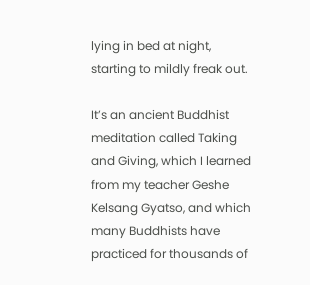lying in bed at night, starting to mildly freak out.

It’s an ancient Buddhist meditation called Taking and Giving, which I learned from my teacher Geshe Kelsang Gyatso, and which many Buddhists have practiced for thousands of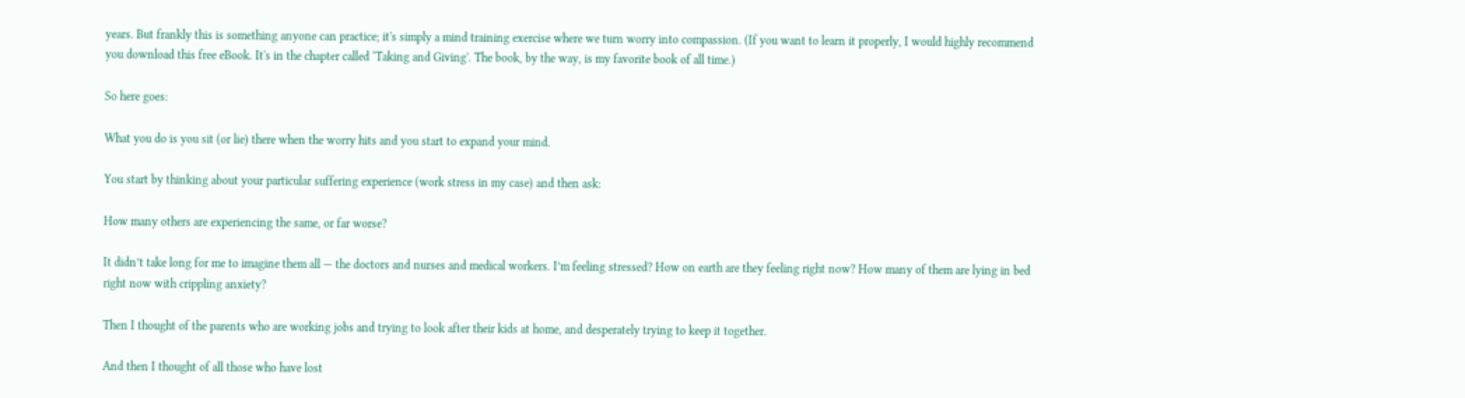years. But frankly this is something anyone can practice; it's simply a mind training exercise where we turn worry into compassion. (If you want to learn it properly, I would highly recommend you download this free eBook. It's in the chapter called ‘Taking and Giving'. The book, by the way, is my favorite book of all time.)

So here goes:

What you do is you sit (or lie) there when the worry hits and you start to expand your mind.

You start by thinking about your particular suffering experience (work stress in my case) and then ask:

How many others are experiencing the same, or far worse?

It didn’t take long for me to imagine them all — the doctors and nurses and medical workers. I’m feeling stressed? How on earth are they feeling right now? How many of them are lying in bed right now with crippling anxiety?

Then I thought of the parents who are working jobs and trying to look after their kids at home, and desperately trying to keep it together.

And then I thought of all those who have lost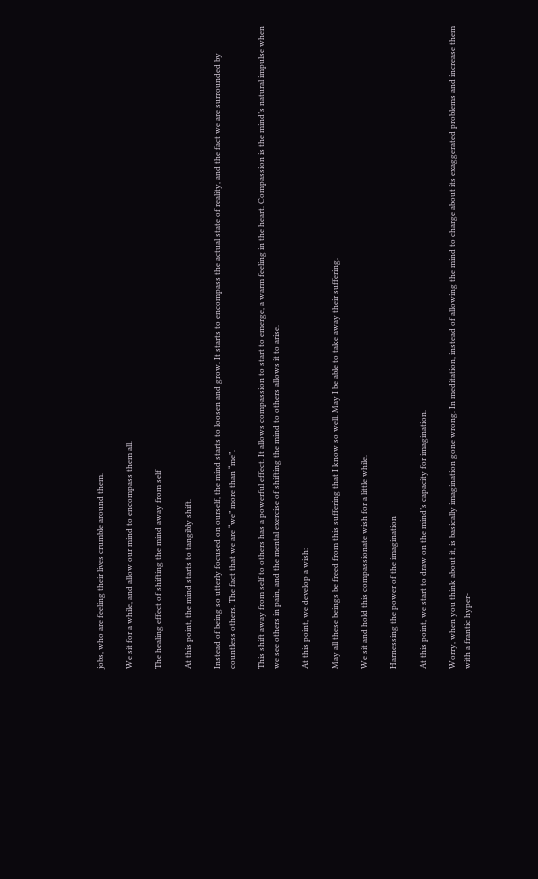jobs, who are feeling their lives crumble around them.

We sit for a while, and allow our mind to encompass them all.

The healing effect of shifting the mind away from self

At this point, the mind starts to tangibly shift.

Instead of being so utterly focused on ourself, the mind starts to loosen and grow. It starts to encompass the actual state of reality, and the fact we are surrounded by countless others. The fact that we are “we” more than “me”.

This shift away from self to others has a powerful effect. It allows compassion to start to emerge, a warm feeling in the heart. Compassion is the mind’s natural impulse when we see others in pain, and the mental exercise of shifting the mind to others allows it to arise.

At this point, we develop a wish:

May all these beings be freed from this suffering that I know so well. May I be able to take away their suffering.

We sit and hold this compassionate wish for a little while.

Harnessing the power of the imagination

At this point, we start to draw on the mind’s capacity for imagination.

Worry, when you think about it, is basically imagination gone wrong. In meditation, instead of allowing the mind to charge about its exaggerated problems and increase them with a frantic hyper-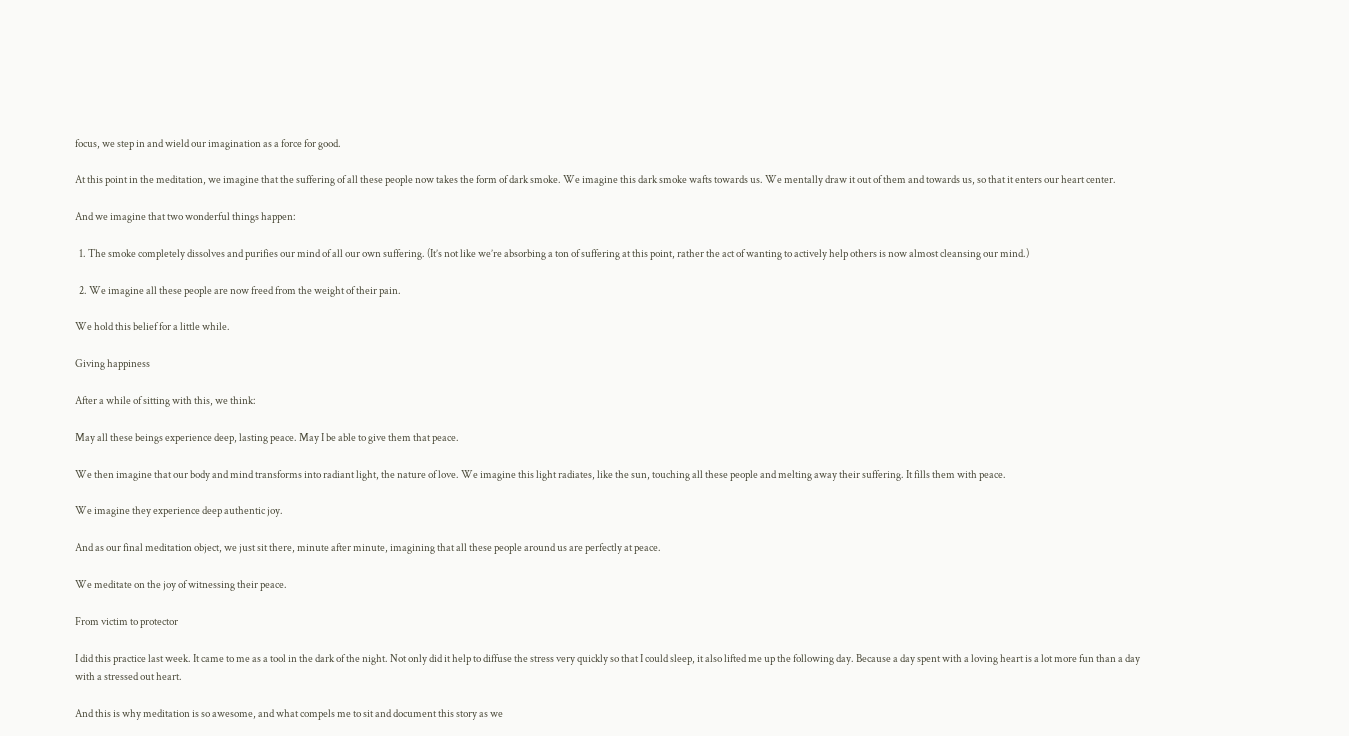focus, we step in and wield our imagination as a force for good.

At this point in the meditation, we imagine that the suffering of all these people now takes the form of dark smoke. We imagine this dark smoke wafts towards us. We mentally draw it out of them and towards us, so that it enters our heart center.

And we imagine that two wonderful things happen:

  1. The smoke completely dissolves and purifies our mind of all our own suffering. (It’s not like we’re absorbing a ton of suffering at this point, rather the act of wanting to actively help others is now almost cleansing our mind.)

  2. We imagine all these people are now freed from the weight of their pain.

We hold this belief for a little while.

Giving happiness

After a while of sitting with this, we think:

May all these beings experience deep, lasting peace. May I be able to give them that peace.

We then imagine that our body and mind transforms into radiant light, the nature of love. We imagine this light radiates, like the sun, touching all these people and melting away their suffering. It fills them with peace.

We imagine they experience deep authentic joy.

And as our final meditation object, we just sit there, minute after minute, imagining that all these people around us are perfectly at peace.

We meditate on the joy of witnessing their peace.

From victim to protector

I did this practice last week. It came to me as a tool in the dark of the night. Not only did it help to diffuse the stress very quickly so that I could sleep, it also lifted me up the following day. Because a day spent with a loving heart is a lot more fun than a day with a stressed out heart.

And this is why meditation is so awesome, and what compels me to sit and document this story as we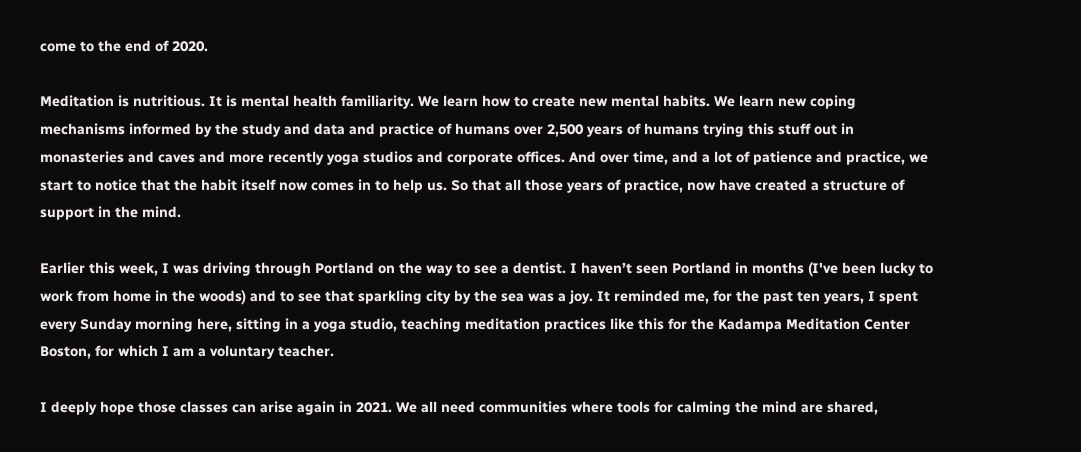come to the end of 2020.

Meditation is nutritious. It is mental health familiarity. We learn how to create new mental habits. We learn new coping mechanisms informed by the study and data and practice of humans over 2,500 years of humans trying this stuff out in monasteries and caves and more recently yoga studios and corporate offices. And over time, and a lot of patience and practice, we start to notice that the habit itself now comes in to help us. So that all those years of practice, now have created a structure of support in the mind.

Earlier this week, I was driving through Portland on the way to see a dentist. I haven’t seen Portland in months (I've been lucky to work from home in the woods) and to see that sparkling city by the sea was a joy. It reminded me, for the past ten years, I spent every Sunday morning here, sitting in a yoga studio, teaching meditation practices like this for the Kadampa Meditation Center Boston, for which I am a voluntary teacher.

I deeply hope those classes can arise again in 2021. We all need communities where tools for calming the mind are shared,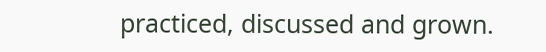practiced, discussed and grown.